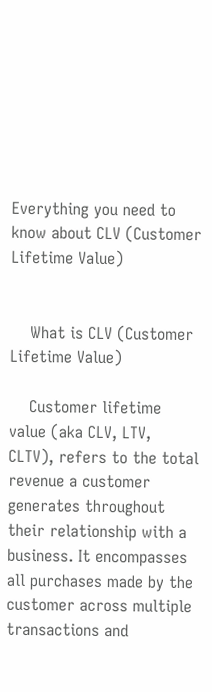Everything you need to know about CLV (Customer Lifetime Value)


    What is CLV (Customer Lifetime Value)

    Customer lifetime value (aka CLV, LTV, CLTV), refers to the total revenue a customer generates throughout their relationship with a business. It encompasses all purchases made by the customer across multiple transactions and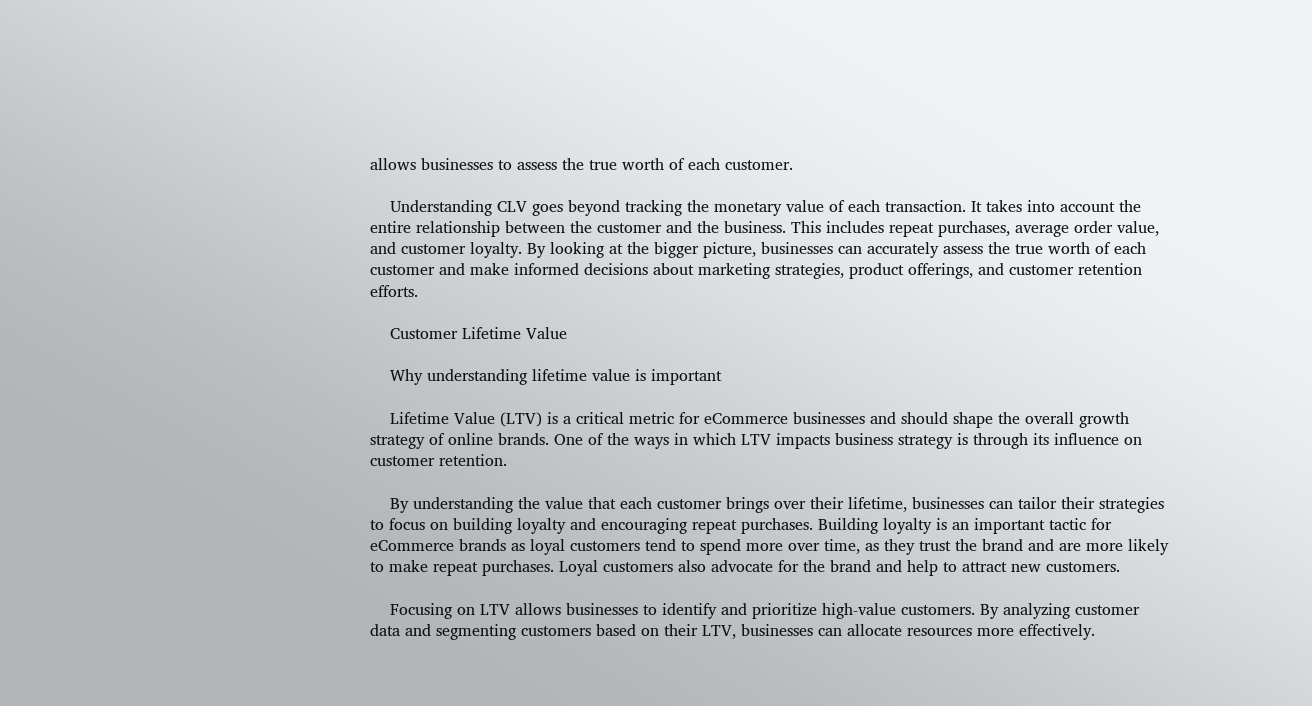allows businesses to assess the true worth of each customer.

    Understanding CLV goes beyond tracking the monetary value of each transaction. It takes into account the entire relationship between the customer and the business. This includes repeat purchases, average order value, and customer loyalty. By looking at the bigger picture, businesses can accurately assess the true worth of each customer and make informed decisions about marketing strategies, product offerings, and customer retention efforts.

    Customer Lifetime Value

    Why understanding lifetime value is important

    Lifetime Value (LTV) is a critical metric for eCommerce businesses and should shape the overall growth strategy of online brands. One of the ways in which LTV impacts business strategy is through its influence on customer retention.

    By understanding the value that each customer brings over their lifetime, businesses can tailor their strategies to focus on building loyalty and encouraging repeat purchases. Building loyalty is an important tactic for eCommerce brands as loyal customers tend to spend more over time, as they trust the brand and are more likely to make repeat purchases. Loyal customers also advocate for the brand and help to attract new customers.

    Focusing on LTV allows businesses to identify and prioritize high-value customers. By analyzing customer data and segmenting customers based on their LTV, businesses can allocate resources more effectively.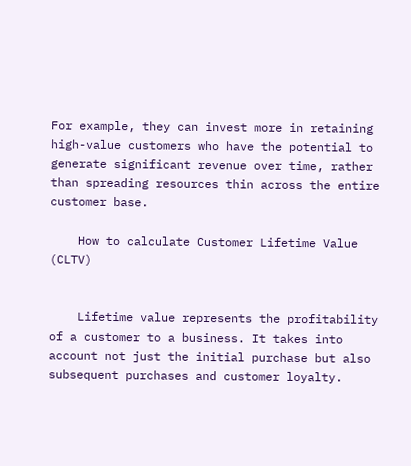For example, they can invest more in retaining high-value customers who have the potential to generate significant revenue over time, rather than spreading resources thin across the entire customer base.

    How to calculate Customer Lifetime Value (CLTV)


    Lifetime value represents the profitability of a customer to a business. It takes into account not just the initial purchase but also subsequent purchases and customer loyalty.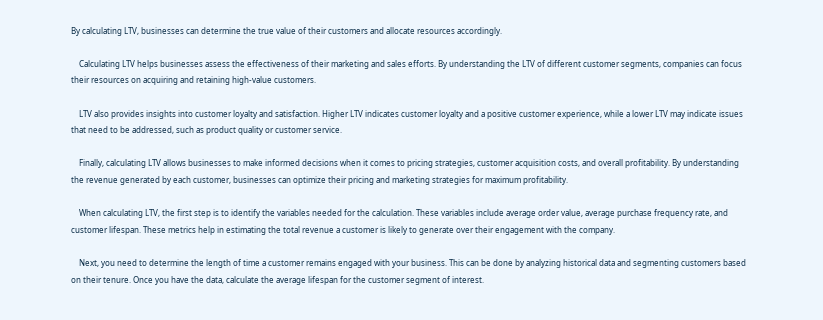By calculating LTV, businesses can determine the true value of their customers and allocate resources accordingly.

    Calculating LTV helps businesses assess the effectiveness of their marketing and sales efforts. By understanding the LTV of different customer segments, companies can focus their resources on acquiring and retaining high-value customers.

    LTV also provides insights into customer loyalty and satisfaction. Higher LTV indicates customer loyalty and a positive customer experience, while a lower LTV may indicate issues that need to be addressed, such as product quality or customer service.

    Finally, calculating LTV allows businesses to make informed decisions when it comes to pricing strategies, customer acquisition costs, and overall profitability. By understanding the revenue generated by each customer, businesses can optimize their pricing and marketing strategies for maximum profitability.

    When calculating LTV, the first step is to identify the variables needed for the calculation. These variables include average order value, average purchase frequency rate, and customer lifespan. These metrics help in estimating the total revenue a customer is likely to generate over their engagement with the company.

    Next, you need to determine the length of time a customer remains engaged with your business. This can be done by analyzing historical data and segmenting customers based on their tenure. Once you have the data, calculate the average lifespan for the customer segment of interest.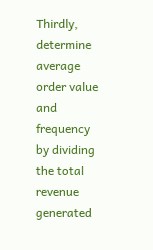Thirdly, determine average order value and frequency by dividing the total revenue generated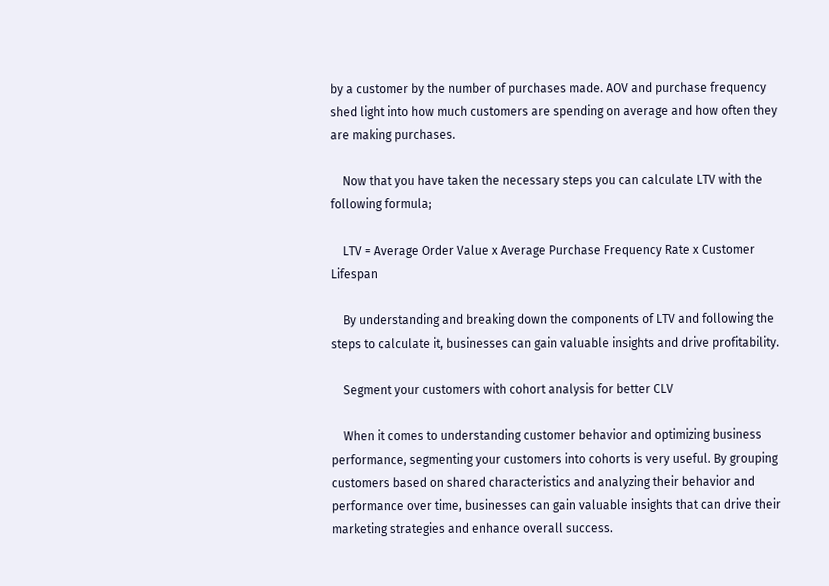by a customer by the number of purchases made. AOV and purchase frequency shed light into how much customers are spending on average and how often they are making purchases.

    Now that you have taken the necessary steps you can calculate LTV with the following formula;

    LTV = Average Order Value x Average Purchase Frequency Rate x Customer Lifespan

    By understanding and breaking down the components of LTV and following the steps to calculate it, businesses can gain valuable insights and drive profitability.

    Segment your customers with cohort analysis for better CLV

    When it comes to understanding customer behavior and optimizing business performance, segmenting your customers into cohorts is very useful. By grouping customers based on shared characteristics and analyzing their behavior and performance over time, businesses can gain valuable insights that can drive their marketing strategies and enhance overall success.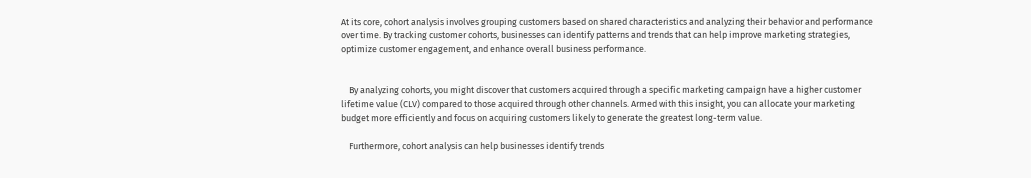At its core, cohort analysis involves grouping customers based on shared characteristics and analyzing their behavior and performance over time. By tracking customer cohorts, businesses can identify patterns and trends that can help improve marketing strategies, optimize customer engagement, and enhance overall business performance.


    By analyzing cohorts, you might discover that customers acquired through a specific marketing campaign have a higher customer lifetime value (CLV) compared to those acquired through other channels. Armed with this insight, you can allocate your marketing budget more efficiently and focus on acquiring customers likely to generate the greatest long-term value.

    Furthermore, cohort analysis can help businesses identify trends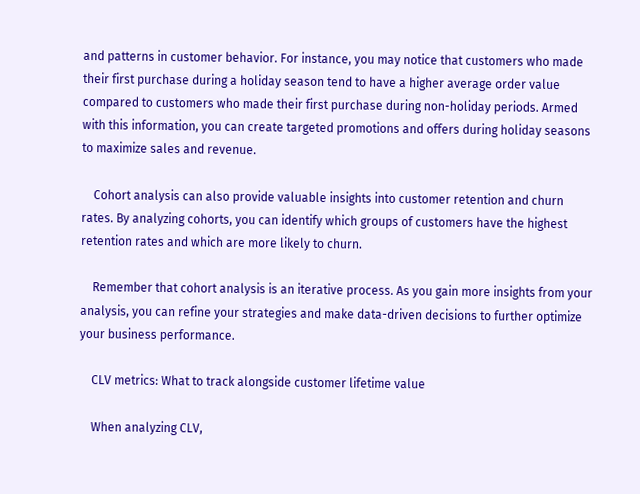and patterns in customer behavior. For instance, you may notice that customers who made their first purchase during a holiday season tend to have a higher average order value compared to customers who made their first purchase during non-holiday periods. Armed with this information, you can create targeted promotions and offers during holiday seasons to maximize sales and revenue.

    Cohort analysis can also provide valuable insights into customer retention and churn rates. By analyzing cohorts, you can identify which groups of customers have the highest retention rates and which are more likely to churn.

    Remember that cohort analysis is an iterative process. As you gain more insights from your analysis, you can refine your strategies and make data-driven decisions to further optimize your business performance.

    CLV metrics: What to track alongside customer lifetime value

    When analyzing CLV,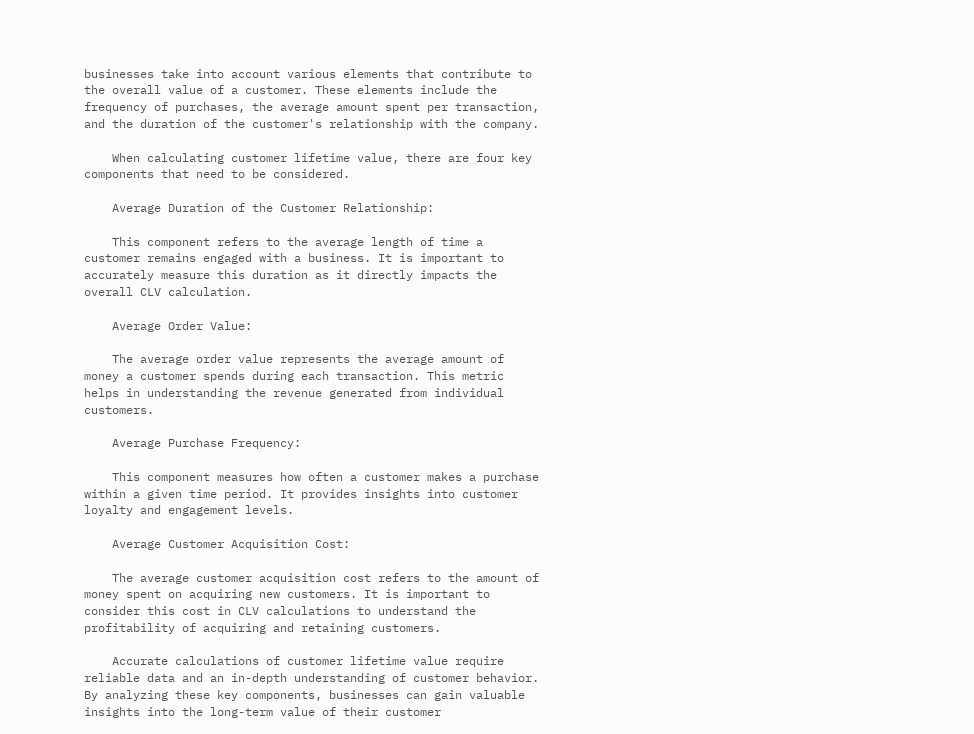businesses take into account various elements that contribute to the overall value of a customer. These elements include the frequency of purchases, the average amount spent per transaction, and the duration of the customer's relationship with the company.

    When calculating customer lifetime value, there are four key components that need to be considered.

    Average Duration of the Customer Relationship:

    This component refers to the average length of time a customer remains engaged with a business. It is important to accurately measure this duration as it directly impacts the overall CLV calculation.

    Average Order Value:

    The average order value represents the average amount of money a customer spends during each transaction. This metric helps in understanding the revenue generated from individual customers.

    Average Purchase Frequency:

    This component measures how often a customer makes a purchase within a given time period. It provides insights into customer loyalty and engagement levels.

    Average Customer Acquisition Cost:

    The average customer acquisition cost refers to the amount of money spent on acquiring new customers. It is important to consider this cost in CLV calculations to understand the profitability of acquiring and retaining customers.

    Accurate calculations of customer lifetime value require reliable data and an in-depth understanding of customer behavior. By analyzing these key components, businesses can gain valuable insights into the long-term value of their customer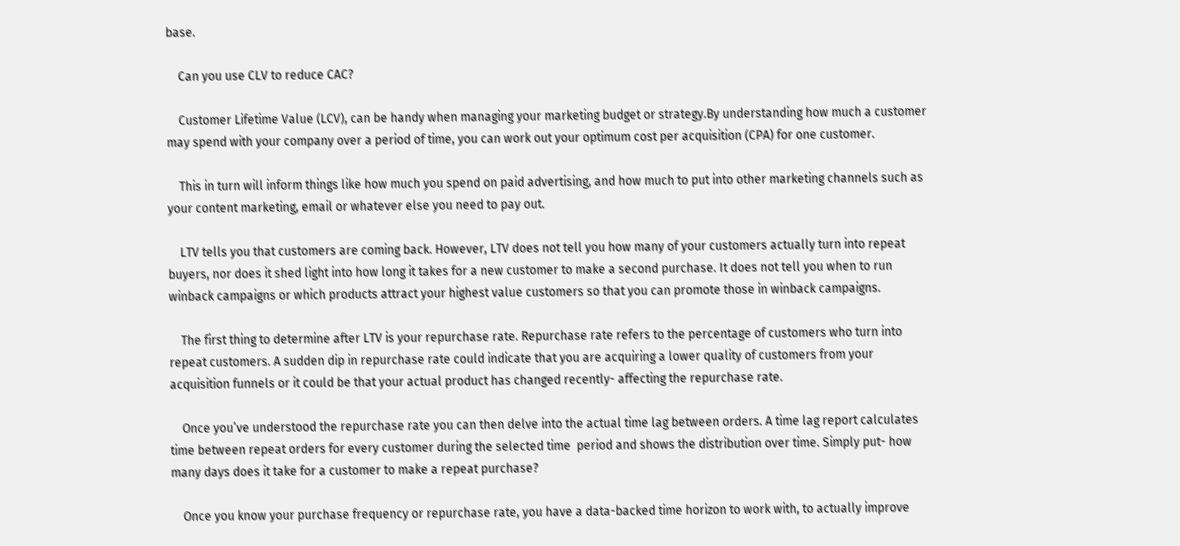base.

    Can you use CLV to reduce CAC?

    Customer Lifetime Value (LCV), can be handy when managing your marketing budget or strategy.By understanding how much a customer may spend with your company over a period of time, you can work out your optimum cost per acquisition (CPA) for one customer.

    This in turn will inform things like how much you spend on paid advertising, and how much to put into other marketing channels such as your content marketing, email or whatever else you need to pay out.

    LTV tells you that customers are coming back. However, LTV does not tell you how many of your customers actually turn into repeat buyers, nor does it shed light into how long it takes for a new customer to make a second purchase. It does not tell you when to run winback campaigns or which products attract your highest value customers so that you can promote those in winback campaigns.

    The first thing to determine after LTV is your repurchase rate. Repurchase rate refers to the percentage of customers who turn into repeat customers. A sudden dip in repurchase rate could indicate that you are acquiring a lower quality of customers from your acquisition funnels or it could be that your actual product has changed recently- affecting the repurchase rate.

    Once you’ve understood the repurchase rate you can then delve into the actual time lag between orders. A time lag report calculates time between repeat orders for every customer during the selected time  period and shows the distribution over time. Simply put- how many days does it take for a customer to make a repeat purchase?

    Once you know your purchase frequency or repurchase rate, you have a data-backed time horizon to work with, to actually improve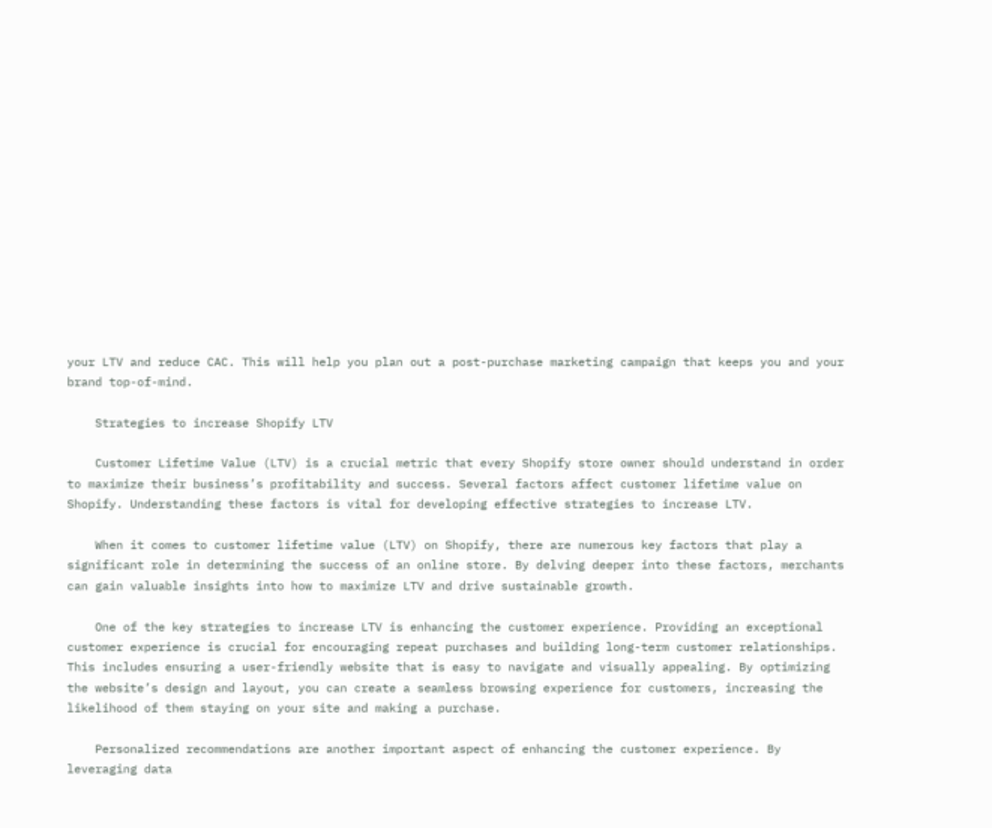your LTV and reduce CAC. This will help you plan out a post-purchase marketing campaign that keeps you and your brand top-of-mind.

    Strategies to increase Shopify LTV

    Customer Lifetime Value (LTV) is a crucial metric that every Shopify store owner should understand in order to maximize their business’s profitability and success. Several factors affect customer lifetime value on Shopify. Understanding these factors is vital for developing effective strategies to increase LTV.

    When it comes to customer lifetime value (LTV) on Shopify, there are numerous key factors that play a significant role in determining the success of an online store. By delving deeper into these factors, merchants can gain valuable insights into how to maximize LTV and drive sustainable growth.

    One of the key strategies to increase LTV is enhancing the customer experience. Providing an exceptional customer experience is crucial for encouraging repeat purchases and building long-term customer relationships. This includes ensuring a user-friendly website that is easy to navigate and visually appealing. By optimizing the website’s design and layout, you can create a seamless browsing experience for customers, increasing the likelihood of them staying on your site and making a purchase.

    Personalized recommendations are another important aspect of enhancing the customer experience. By leveraging data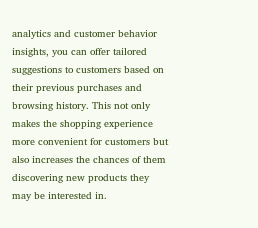analytics and customer behavior insights, you can offer tailored suggestions to customers based on their previous purchases and browsing history. This not only makes the shopping experience more convenient for customers but also increases the chances of them discovering new products they may be interested in.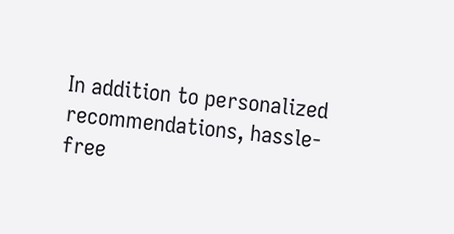In addition to personalized recommendations, hassle-free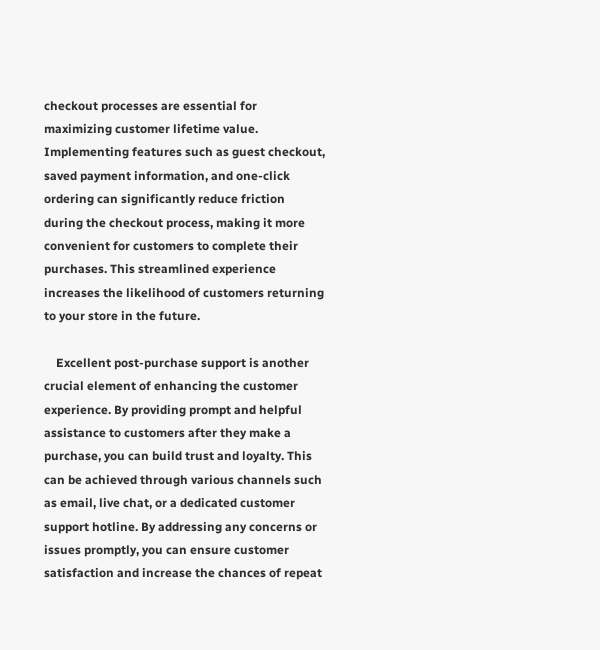checkout processes are essential for maximizing customer lifetime value. Implementing features such as guest checkout, saved payment information, and one-click ordering can significantly reduce friction during the checkout process, making it more convenient for customers to complete their purchases. This streamlined experience increases the likelihood of customers returning to your store in the future.

    Excellent post-purchase support is another crucial element of enhancing the customer experience. By providing prompt and helpful assistance to customers after they make a purchase, you can build trust and loyalty. This can be achieved through various channels such as email, live chat, or a dedicated customer support hotline. By addressing any concerns or issues promptly, you can ensure customer satisfaction and increase the chances of repeat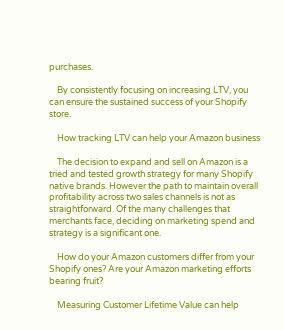purchases.

    By consistently focusing on increasing LTV, you can ensure the sustained success of your Shopify store.

    How tracking LTV can help your Amazon business

    The decision to expand and sell on Amazon is a tried and tested growth strategy for many Shopify native brands. However the path to maintain overall profitability across two sales channels is not as straightforward. Of the many challenges that merchants face, deciding on marketing spend and strategy is a significant one.

    How do your Amazon customers differ from your Shopify ones? Are your Amazon marketing efforts bearing fruit?

    Measuring Customer Lifetime Value can help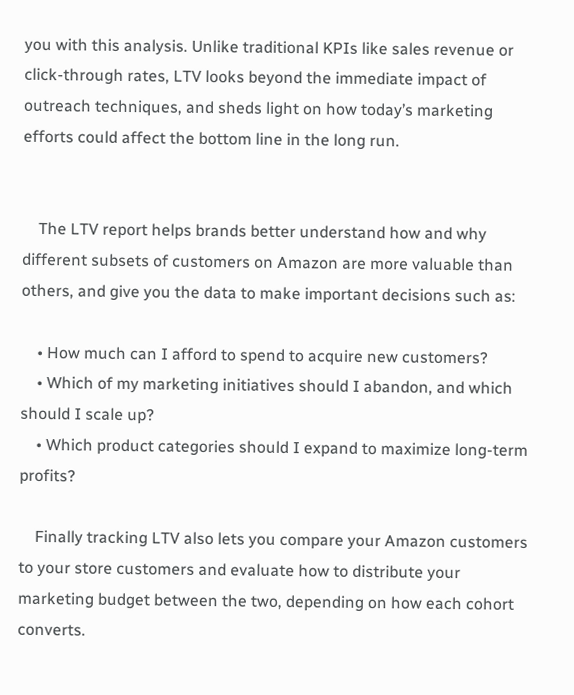you with this analysis. Unlike traditional KPIs like sales revenue or click-through rates, LTV looks beyond the immediate impact of outreach techniques, and sheds light on how today’s marketing efforts could affect the bottom line in the long run.


    The LTV report helps brands better understand how and why different subsets of customers on Amazon are more valuable than others, and give you the data to make important decisions such as:

    • How much can I afford to spend to acquire new customers?
    • Which of my marketing initiatives should I abandon, and which should I scale up?
    • Which product categories should I expand to maximize long-term profits?

    Finally tracking LTV also lets you compare your Amazon customers to your store customers and evaluate how to distribute your marketing budget between the two, depending on how each cohort converts.